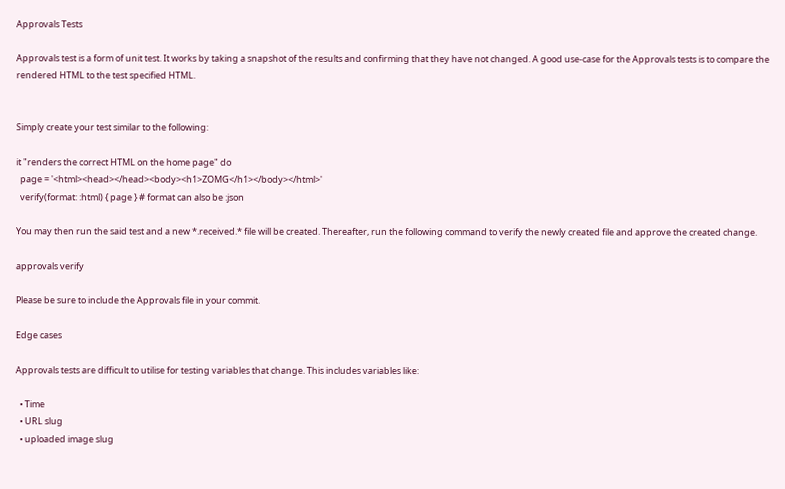Approvals Tests

Approvals test is a form of unit test. It works by taking a snapshot of the results and confirming that they have not changed. A good use-case for the Approvals tests is to compare the rendered HTML to the test specified HTML.


Simply create your test similar to the following:

it "renders the correct HTML on the home page" do
  page = '<html><head></head><body><h1>ZOMG</h1></body></html>'
  verify(format: :html) { page } # format can also be :json

You may then run the said test and a new *.received.* file will be created. Thereafter, run the following command to verify the newly created file and approve the created change.

approvals verify

Please be sure to include the Approvals file in your commit.

Edge cases

Approvals tests are difficult to utilise for testing variables that change. This includes variables like:

  • Time
  • URL slug
  • uploaded image slug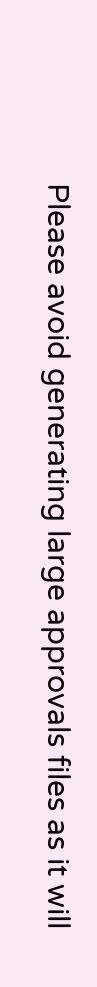Please avoid generating large approvals files as it will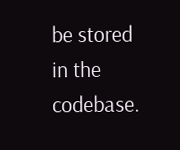be stored in the codebase.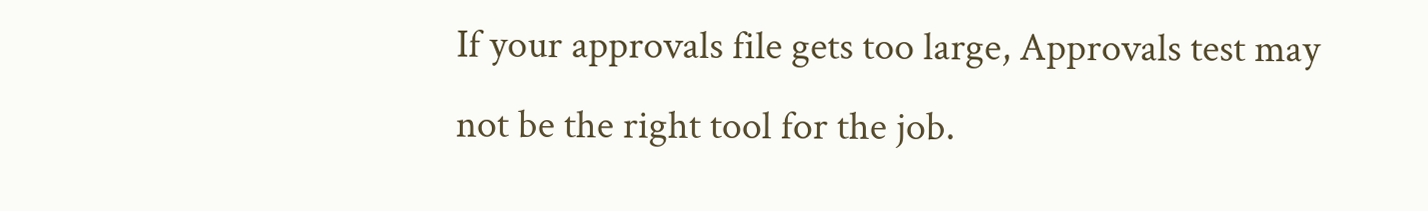If your approvals file gets too large, Approvals test may not be the right tool for the job.